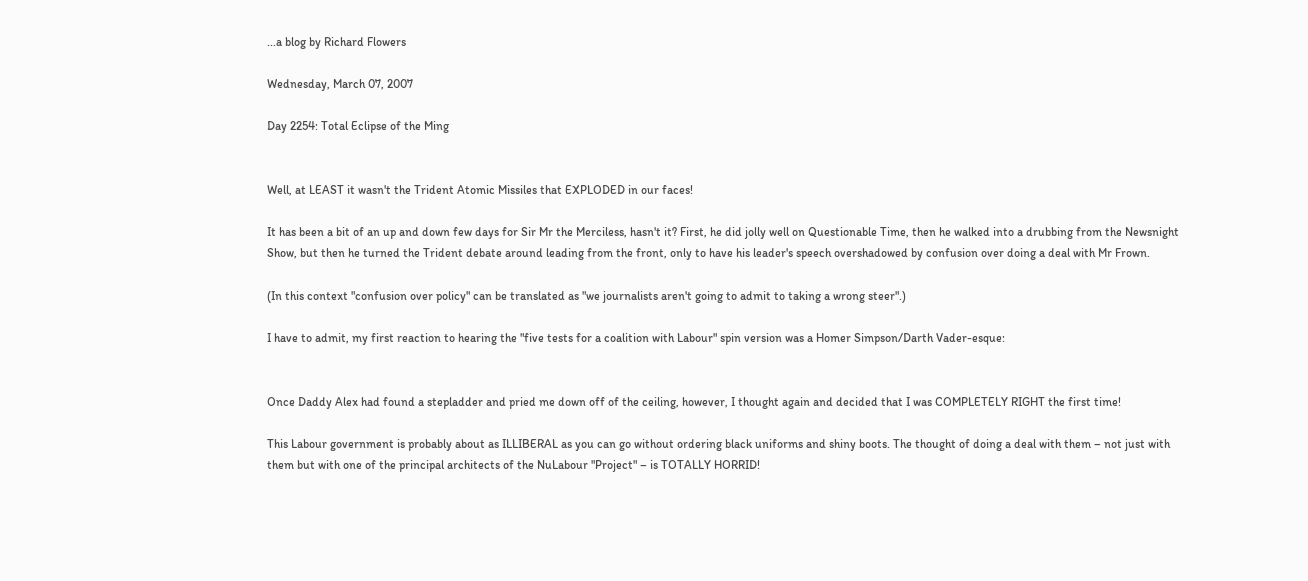...a blog by Richard Flowers

Wednesday, March 07, 2007

Day 2254: Total Eclipse of the Ming


Well, at LEAST it wasn't the Trident Atomic Missiles that EXPLODED in our faces!

It has been a bit of an up and down few days for Sir Mr the Merciless, hasn't it? First, he did jolly well on Questionable Time, then he walked into a drubbing from the Newsnight Show, but then he turned the Trident debate around leading from the front, only to have his leader's speech overshadowed by confusion over doing a deal with Mr Frown.

(In this context "confusion over policy" can be translated as "we journalists aren't going to admit to taking a wrong steer".)

I have to admit, my first reaction to hearing the "five tests for a coalition with Labour" spin version was a Homer Simpson/Darth Vader-esque:


Once Daddy Alex had found a stepladder and pried me down off of the ceiling, however, I thought again and decided that I was COMPLETELY RIGHT the first time!

This Labour government is probably about as ILLIBERAL as you can go without ordering black uniforms and shiny boots. The thought of doing a deal with them – not just with them but with one of the principal architects of the NuLabour "Project" – is TOTALLY HORRID!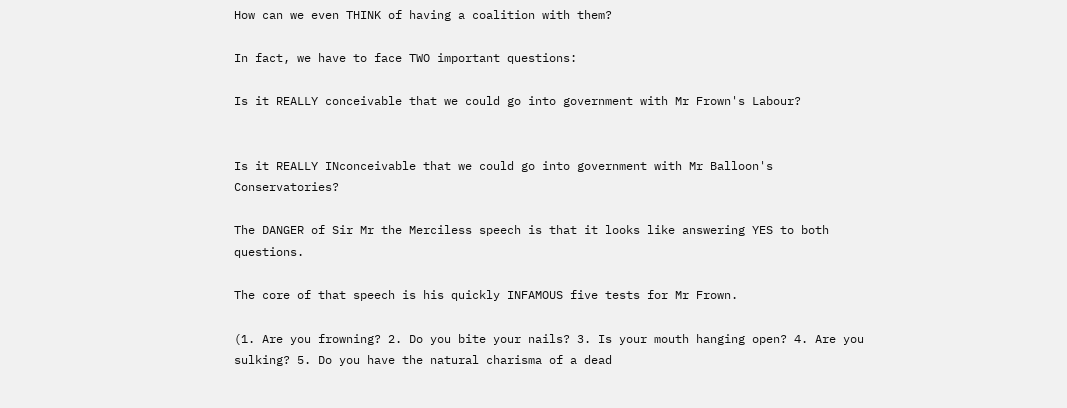How can we even THINK of having a coalition with them?

In fact, we have to face TWO important questions:

Is it REALLY conceivable that we could go into government with Mr Frown's Labour?


Is it REALLY INconceivable that we could go into government with Mr Balloon's Conservatories?

The DANGER of Sir Mr the Merciless speech is that it looks like answering YES to both questions.

The core of that speech is his quickly INFAMOUS five tests for Mr Frown.

(1. Are you frowning? 2. Do you bite your nails? 3. Is your mouth hanging open? 4. Are you sulking? 5. Do you have the natural charisma of a dead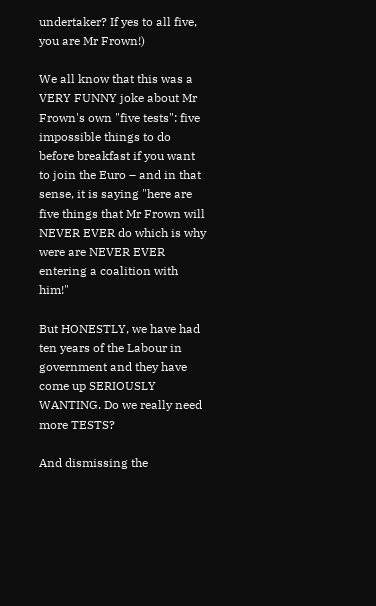undertaker? If yes to all five, you are Mr Frown!)

We all know that this was a VERY FUNNY joke about Mr Frown's own "five tests": five impossible things to do before breakfast if you want to join the Euro – and in that sense, it is saying "here are five things that Mr Frown will NEVER EVER do which is why were are NEVER EVER entering a coalition with him!"

But HONESTLY, we have had ten years of the Labour in government and they have come up SERIOUSLY WANTING. Do we really need more TESTS?

And dismissing the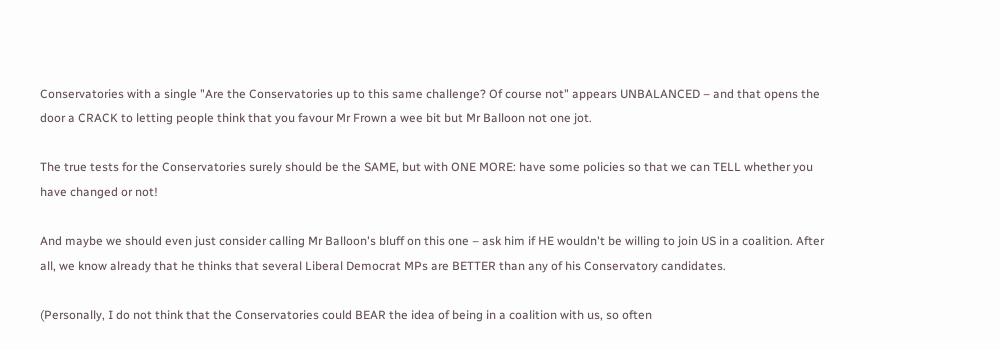Conservatories with a single "Are the Conservatories up to this same challenge? Of course not" appears UNBALANCED – and that opens the door a CRACK to letting people think that you favour Mr Frown a wee bit but Mr Balloon not one jot.

The true tests for the Conservatories surely should be the SAME, but with ONE MORE: have some policies so that we can TELL whether you have changed or not!

And maybe we should even just consider calling Mr Balloon's bluff on this one – ask him if HE wouldn't be willing to join US in a coalition. After all, we know already that he thinks that several Liberal Democrat MPs are BETTER than any of his Conservatory candidates.

(Personally, I do not think that the Conservatories could BEAR the idea of being in a coalition with us, so often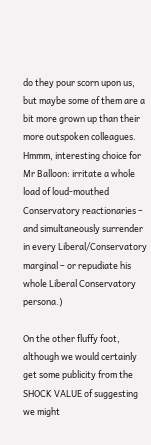do they pour scorn upon us, but maybe some of them are a bit more grown up than their more outspoken colleagues. Hmmm, interesting choice for Mr Balloon: irritate a whole load of loud-mouthed Conservatory reactionaries – and simultaneously surrender in every Liberal/Conservatory marginal – or repudiate his whole Liberal Conservatory persona.)

On the other fluffy foot, although we would certainly get some publicity from the SHOCK VALUE of suggesting we might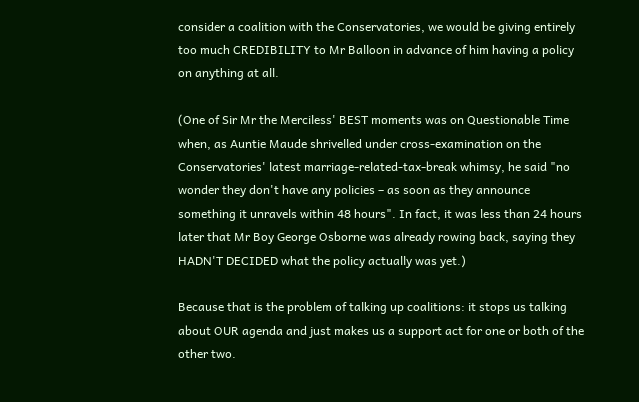consider a coalition with the Conservatories, we would be giving entirely too much CREDIBILITY to Mr Balloon in advance of him having a policy on anything at all.

(One of Sir Mr the Merciless' BEST moments was on Questionable Time when, as Auntie Maude shrivelled under cross-examination on the Conservatories' latest marriage-related-tax-break whimsy, he said "no wonder they don't have any policies – as soon as they announce something it unravels within 48 hours". In fact, it was less than 24 hours later that Mr Boy George Osborne was already rowing back, saying they HADN'T DECIDED what the policy actually was yet.)

Because that is the problem of talking up coalitions: it stops us talking about OUR agenda and just makes us a support act for one or both of the other two.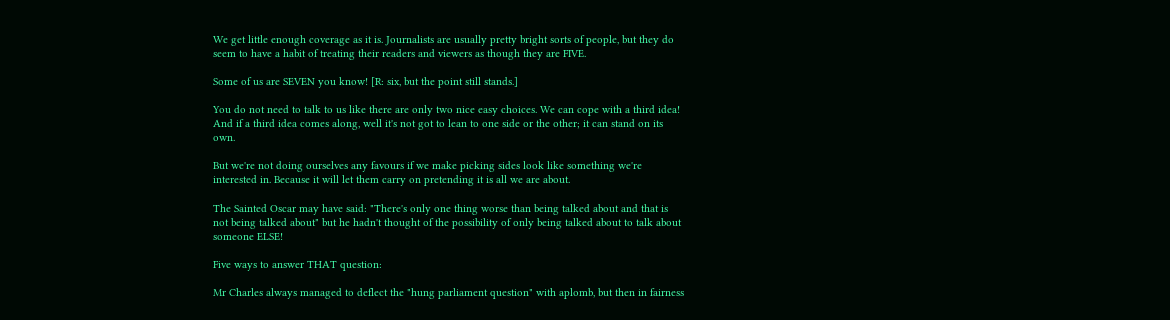We get little enough coverage as it is. Journalists are usually pretty bright sorts of people, but they do seem to have a habit of treating their readers and viewers as though they are FIVE.

Some of us are SEVEN you know! [R: six, but the point still stands.]

You do not need to talk to us like there are only two nice easy choices. We can cope with a third idea! And if a third idea comes along, well it's not got to lean to one side or the other; it can stand on its own.

But we're not doing ourselves any favours if we make picking sides look like something we're interested in. Because it will let them carry on pretending it is all we are about.

The Sainted Oscar may have said: "There's only one thing worse than being talked about and that is not being talked about" but he hadn't thought of the possibility of only being talked about to talk about someone ELSE!

Five ways to answer THAT question:

Mr Charles always managed to deflect the "hung parliament question" with aplomb, but then in fairness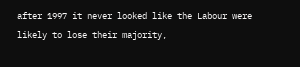after 1997 it never looked like the Labour were likely to lose their majority,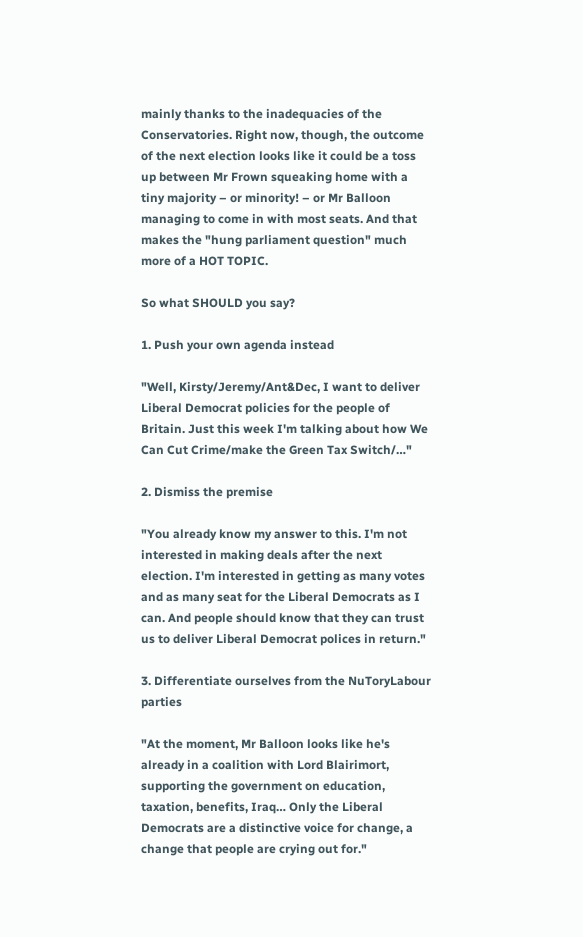mainly thanks to the inadequacies of the Conservatories. Right now, though, the outcome of the next election looks like it could be a toss up between Mr Frown squeaking home with a tiny majority – or minority! – or Mr Balloon managing to come in with most seats. And that makes the "hung parliament question" much more of a HOT TOPIC.

So what SHOULD you say?

1. Push your own agenda instead

"Well, Kirsty/Jeremy/Ant&Dec, I want to deliver Liberal Democrat policies for the people of Britain. Just this week I'm talking about how We Can Cut Crime/make the Green Tax Switch/…"

2. Dismiss the premise

"You already know my answer to this. I'm not interested in making deals after the next election. I'm interested in getting as many votes and as many seat for the Liberal Democrats as I can. And people should know that they can trust us to deliver Liberal Democrat polices in return."

3. Differentiate ourselves from the NuToryLabour parties

"At the moment, Mr Balloon looks like he's already in a coalition with Lord Blairimort, supporting the government on education, taxation, benefits, Iraq… Only the Liberal Democrats are a distinctive voice for change, a change that people are crying out for."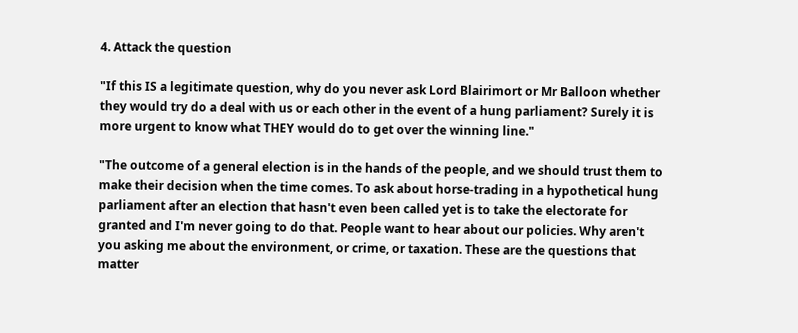4. Attack the question

"If this IS a legitimate question, why do you never ask Lord Blairimort or Mr Balloon whether they would try do a deal with us or each other in the event of a hung parliament? Surely it is more urgent to know what THEY would do to get over the winning line."

"The outcome of a general election is in the hands of the people, and we should trust them to make their decision when the time comes. To ask about horse-trading in a hypothetical hung parliament after an election that hasn't even been called yet is to take the electorate for granted and I'm never going to do that. People want to hear about our policies. Why aren't you asking me about the environment, or crime, or taxation. These are the questions that matter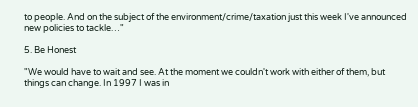to people. And on the subject of the environment/crime/taxation just this week I've announced new policies to tackle…"

5. Be Honest

"We would have to wait and see. At the moment we couldn't work with either of them, but things can change. In 1997 I was in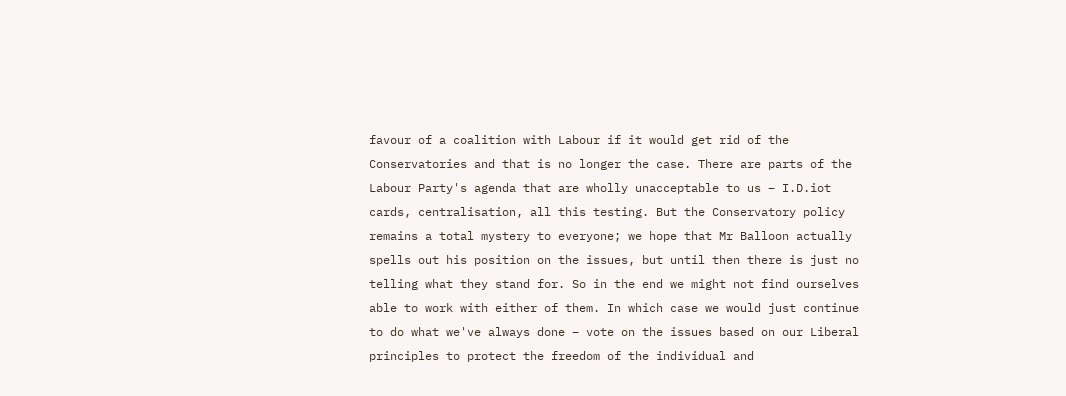favour of a coalition with Labour if it would get rid of the Conservatories and that is no longer the case. There are parts of the Labour Party's agenda that are wholly unacceptable to us – I.D.iot cards, centralisation, all this testing. But the Conservatory policy remains a total mystery to everyone; we hope that Mr Balloon actually spells out his position on the issues, but until then there is just no telling what they stand for. So in the end we might not find ourselves able to work with either of them. In which case we would just continue to do what we've always done – vote on the issues based on our Liberal principles to protect the freedom of the individual and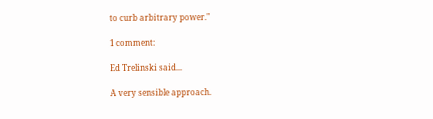to curb arbitrary power."

1 comment:

Ed Trelinski said...

A very sensible approach.